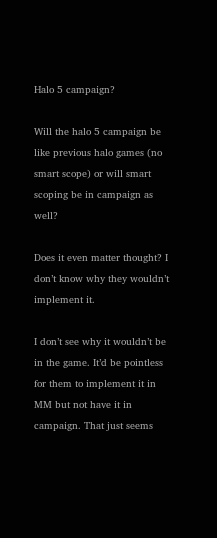Halo 5 campaign?

Will the halo 5 campaign be like previous halo games (no smart scope) or will smart scoping be in campaign as well?

Does it even matter thought? I don’t know why they wouldn’t implement it.

I don’t see why it wouldn’t be in the game. It’d be pointless for them to implement it in MM but not have it in campaign. That just seems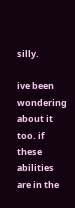silly.

ive been wondering about it too. if these abilities are in the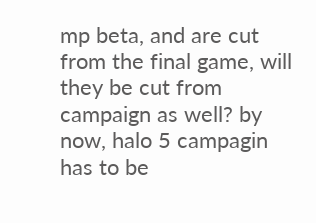mp beta, and are cut from the final game, will they be cut from campaign as well? by now, halo 5 campagin has to be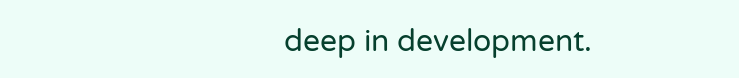deep in development.